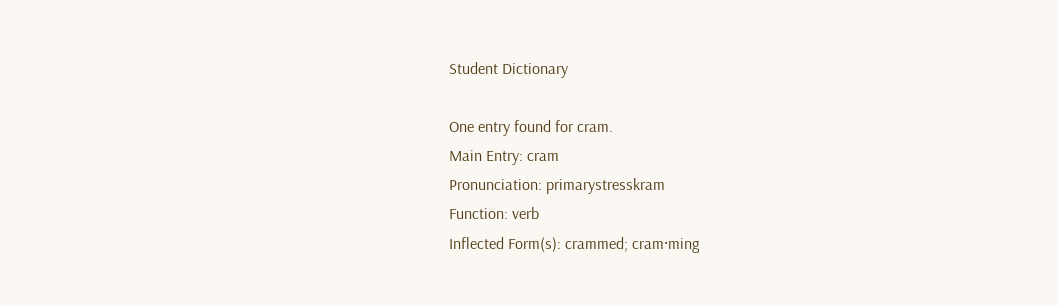Student Dictionary

One entry found for cram.
Main Entry: cram
Pronunciation: primarystresskram
Function: verb
Inflected Form(s): crammed; cram·ming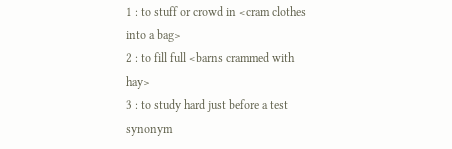1 : to stuff or crowd in <cram clothes into a bag>
2 : to fill full <barns crammed with hay>
3 : to study hard just before a test
synonym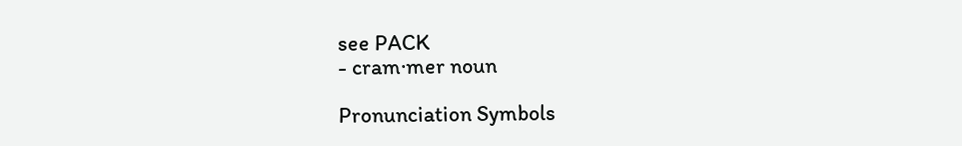see PACK
- cram·mer noun

Pronunciation Symbols